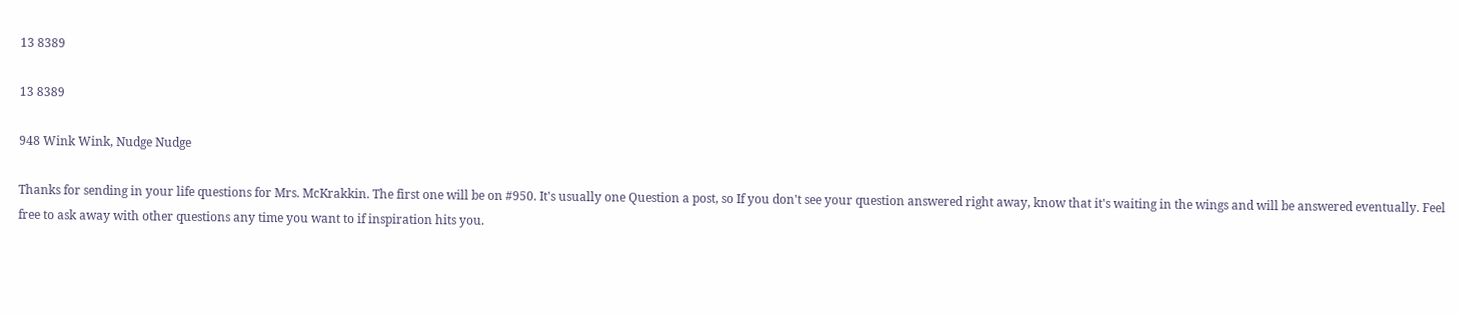13 8389

13 8389

948 Wink Wink, Nudge Nudge

Thanks for sending in your life questions for Mrs. McKrakkin. The first one will be on #950. It's usually one Question a post, so If you don't see your question answered right away, know that it's waiting in the wings and will be answered eventually. Feel free to ask away with other questions any time you want to if inspiration hits you.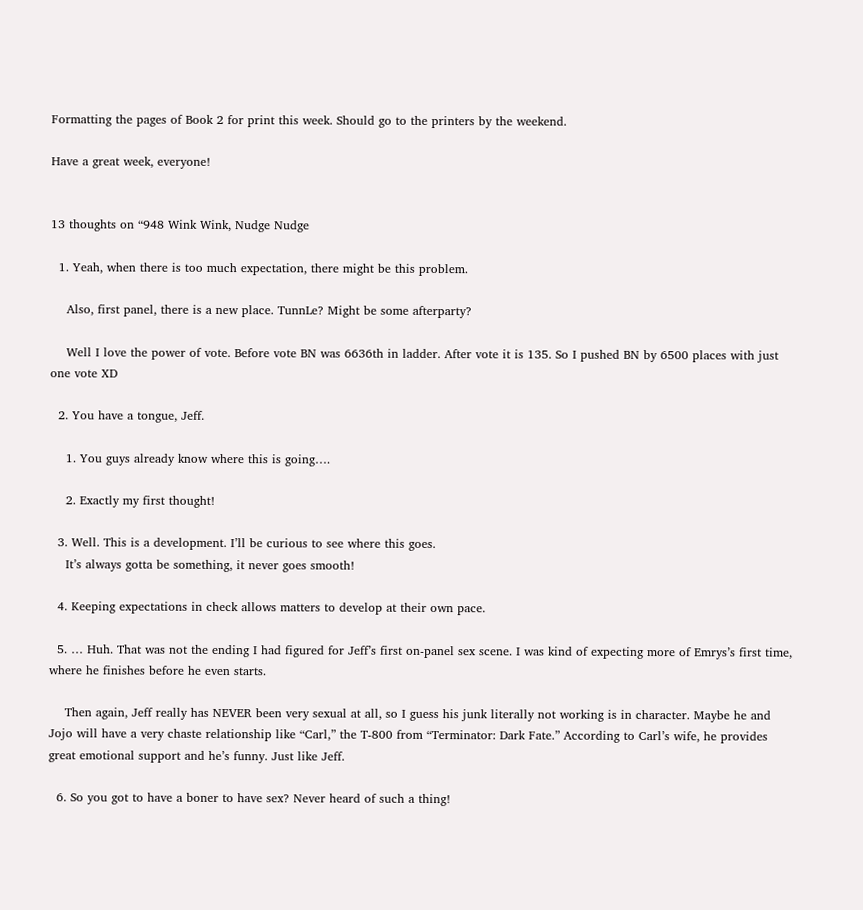Formatting the pages of Book 2 for print this week. Should go to the printers by the weekend.

Have a great week, everyone!


13 thoughts on “948 Wink Wink, Nudge Nudge

  1. Yeah, when there is too much expectation, there might be this problem.

    Also, first panel, there is a new place. TunnLe? Might be some afterparty?

    Well I love the power of vote. Before vote BN was 6636th in ladder. After vote it is 135. So I pushed BN by 6500 places with just one vote XD

  2. You have a tongue, Jeff.

    1. You guys already know where this is going….

    2. Exactly my first thought!

  3. Well. This is a development. I’ll be curious to see where this goes.
    It’s always gotta be something, it never goes smooth!

  4. Keeping expectations in check allows matters to develop at their own pace.

  5. … Huh. That was not the ending I had figured for Jeff’s first on-panel sex scene. I was kind of expecting more of Emrys’s first time, where he finishes before he even starts.

    Then again, Jeff really has NEVER been very sexual at all, so I guess his junk literally not working is in character. Maybe he and Jojo will have a very chaste relationship like “Carl,” the T-800 from “Terminator: Dark Fate.” According to Carl’s wife, he provides great emotional support and he’s funny. Just like Jeff.

  6. So you got to have a boner to have sex? Never heard of such a thing!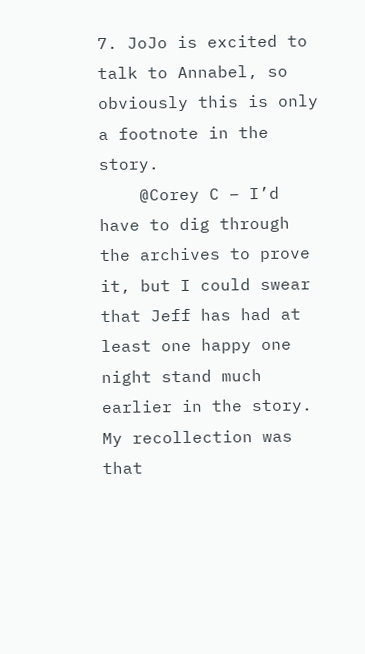7. JoJo is excited to talk to Annabel, so obviously this is only a footnote in the story.
    @Corey C – I’d have to dig through the archives to prove it, but I could swear that Jeff has had at least one happy one night stand much earlier in the story. My recollection was that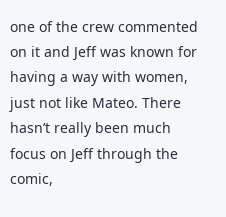one of the crew commented on it and Jeff was known for having a way with women, just not like Mateo. There hasn’t really been much focus on Jeff through the comic,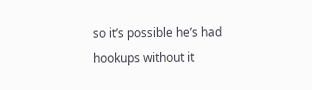so it’s possible he’s had hookups without it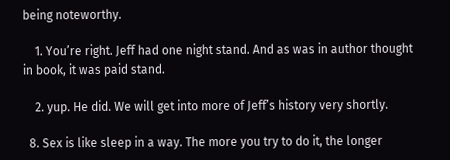being noteworthy.

    1. You’re right. Jeff had one night stand. And as was in author thought in book, it was paid stand.

    2. yup. He did. We will get into more of Jeff’s history very shortly.

  8. Sex is like sleep in a way. The more you try to do it, the longer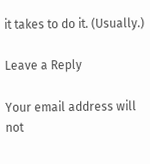it takes to do it. (Usually.)

Leave a Reply

Your email address will not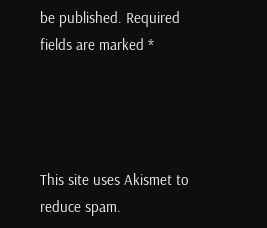be published. Required fields are marked *




This site uses Akismet to reduce spam.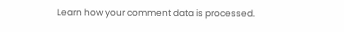Learn how your comment data is processed.